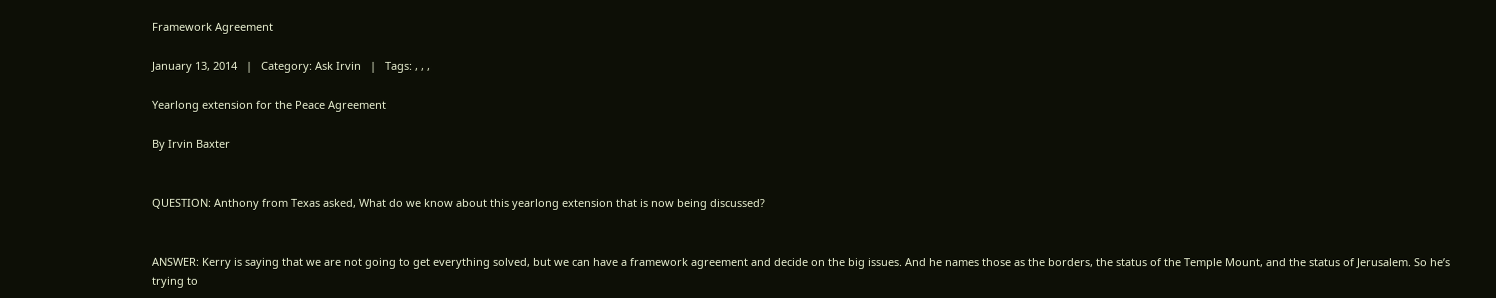Framework Agreement

January 13, 2014   |   Category: Ask Irvin   |   Tags: , , ,

Yearlong extension for the Peace Agreement

By Irvin Baxter


QUESTION: Anthony from Texas asked, What do we know about this yearlong extension that is now being discussed?


ANSWER: Kerry is saying that we are not going to get everything solved, but we can have a framework agreement and decide on the big issues. And he names those as the borders, the status of the Temple Mount, and the status of Jerusalem. So he’s trying to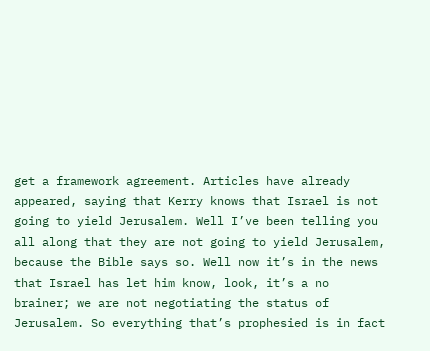get a framework agreement. Articles have already appeared, saying that Kerry knows that Israel is not going to yield Jerusalem. Well I’ve been telling you all along that they are not going to yield Jerusalem, because the Bible says so. Well now it’s in the news that Israel has let him know, look, it’s a no brainer; we are not negotiating the status of Jerusalem. So everything that’s prophesied is in fact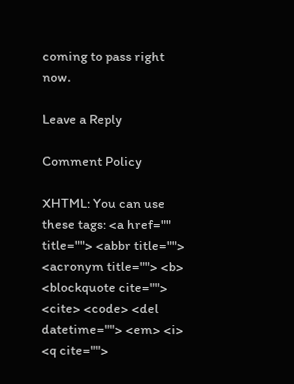coming to pass right now.

Leave a Reply

Comment Policy

XHTML: You can use these tags: <a href="" title=""> <abbr title=""> <acronym title=""> <b> <blockquote cite=""> <cite> <code> <del datetime=""> <em> <i> <q cite="">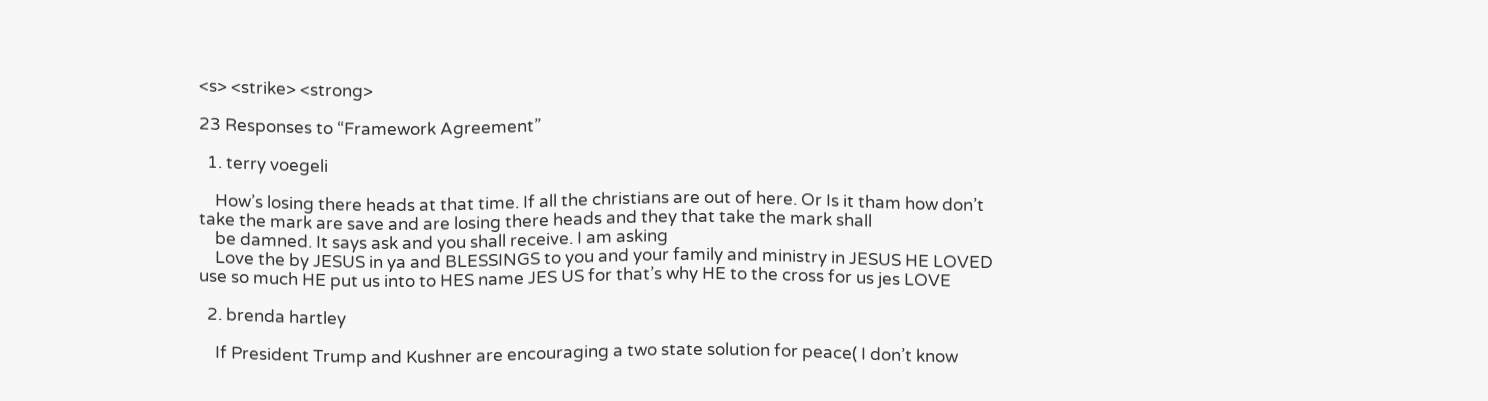<s> <strike> <strong>

23 Responses to “Framework Agreement”

  1. terry voegeli

    How’s losing there heads at that time. If all the christians are out of here. Or Is it tham how don’t take the mark are save and are losing there heads and they that take the mark shall
    be damned. It says ask and you shall receive. I am asking
    Love the by JESUS in ya and BLESSINGS to you and your family and ministry in JESUS HE LOVED use so much HE put us into to HES name JES US for that’s why HE to the cross for us jes LOVE

  2. brenda hartley

    If President Trump and Kushner are encouraging a two state solution for peace( I don’t know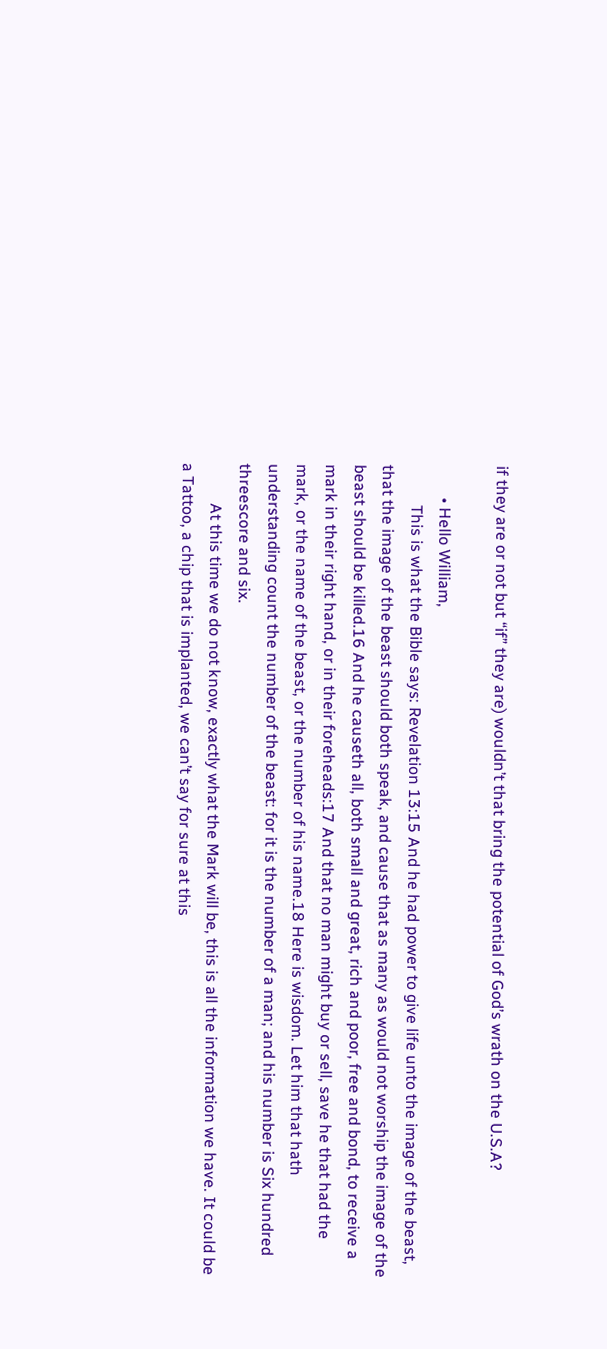if they are or not but “if” they are) wouldn’t that bring the potential of God’s wrath on the U.S.A?

        • Hello William,
          This is what the Bible says: Revelation 13:15 And he had power to give life unto the image of the beast, that the image of the beast should both speak, and cause that as many as would not worship the image of the beast should be killed.16 And he causeth all, both small and great, rich and poor, free and bond, to receive a mark in their right hand, or in their foreheads:17 And that no man might buy or sell, save he that had the mark, or the name of the beast, or the number of his name.18 Here is wisdom. Let him that hath understanding count the number of the beast: for it is the number of a man; and his number is Six hundred threescore and six.
          At this time we do not know, exactly what the Mark will be, this is all the information we have. It could be a Tattoo, a chip that is implanted, we can’t say for sure at this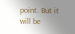point. But it will be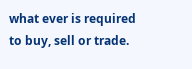what ever is required to buy, sell or trade.